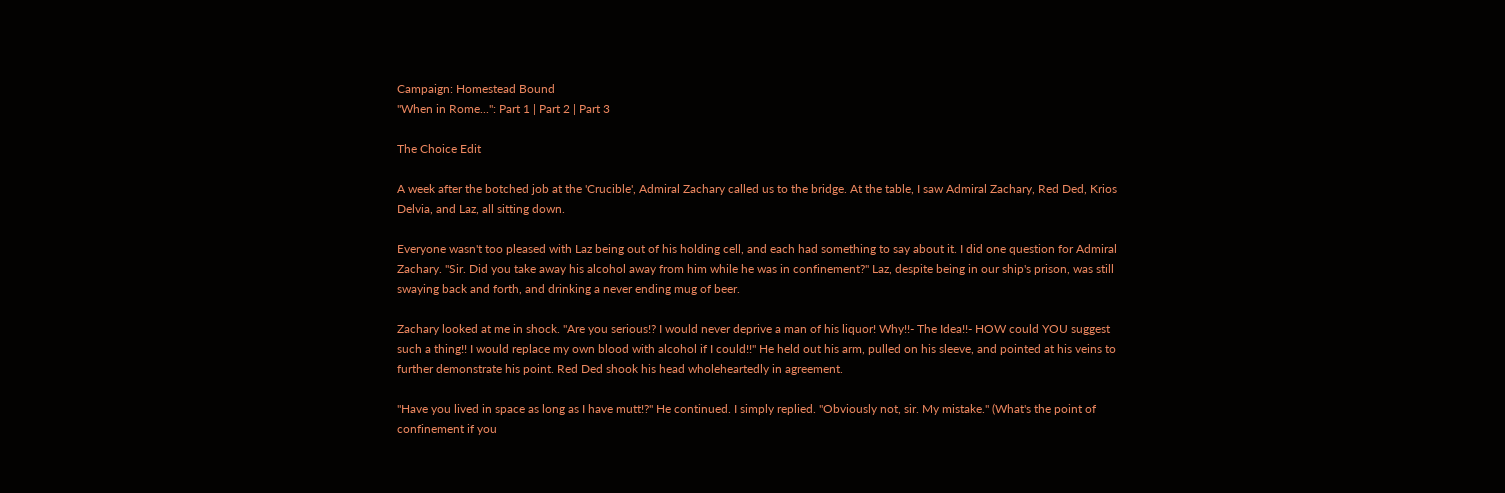Campaign: Homestead Bound
"When in Rome...": Part 1 | Part 2 | Part 3

The Choice Edit

A week after the botched job at the 'Crucible', Admiral Zachary called us to the bridge. At the table, I saw Admiral Zachary, Red Ded, Krios Delvia, and Laz, all sitting down.

Everyone wasn't too pleased with Laz being out of his holding cell, and each had something to say about it. I did one question for Admiral Zachary. "Sir. Did you take away his alcohol away from him while he was in confinement?" Laz, despite being in our ship's prison, was still swaying back and forth, and drinking a never ending mug of beer.

Zachary looked at me in shock. "Are you serious!? I would never deprive a man of his liquor! Why!!- The Idea!!- HOW could YOU suggest such a thing!! I would replace my own blood with alcohol if I could!!" He held out his arm, pulled on his sleeve, and pointed at his veins to further demonstrate his point. Red Ded shook his head wholeheartedly in agreement.

"Have you lived in space as long as I have mutt!?" He continued. I simply replied. "Obviously not, sir. My mistake." (What's the point of confinement if you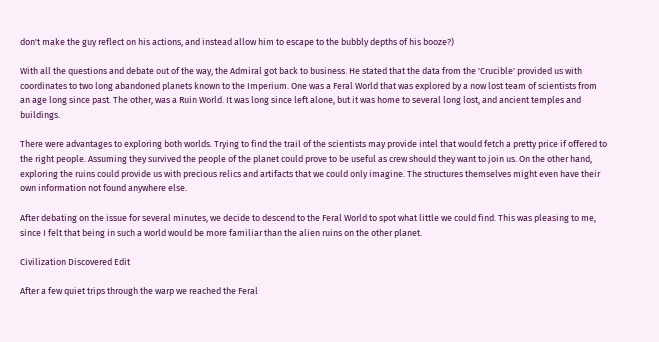don't make the guy reflect on his actions, and instead allow him to escape to the bubbly depths of his booze?)

With all the questions and debate out of the way, the Admiral got back to business. He stated that the data from the 'Crucible' provided us with coordinates to two long abandoned planets known to the Imperium. One was a Feral World that was explored by a now lost team of scientists from an age long since past. The other, was a Ruin World. It was long since left alone, but it was home to several long lost, and ancient temples and buildings.

There were advantages to exploring both worlds. Trying to find the trail of the scientists may provide intel that would fetch a pretty price if offered to the right people. Assuming they survived the people of the planet could prove to be useful as crew should they want to join us. On the other hand, exploring the ruins could provide us with precious relics and artifacts that we could only imagine. The structures themselves might even have their own information not found anywhere else.

After debating on the issue for several minutes, we decide to descend to the Feral World to spot what little we could find. This was pleasing to me, since I felt that being in such a world would be more familiar than the alien ruins on the other planet.

Civilization Discovered Edit

After a few quiet trips through the warp we reached the Feral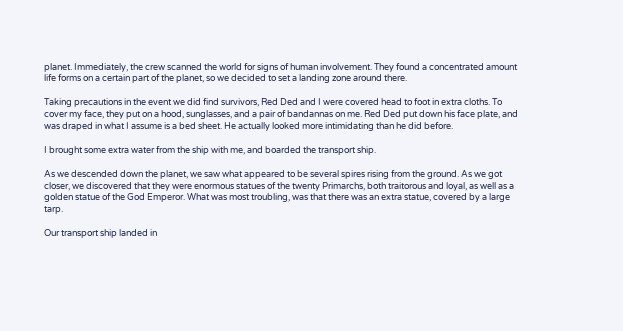planet. Immediately, the crew scanned the world for signs of human involvement. They found a concentrated amount life forms on a certain part of the planet, so we decided to set a landing zone around there.

Taking precautions in the event we did find survivors, Red Ded and I were covered head to foot in extra cloths. To cover my face, they put on a hood, sunglasses, and a pair of bandannas on me. Red Ded put down his face plate, and was draped in what I assume is a bed sheet. He actually looked more intimidating than he did before.

I brought some extra water from the ship with me, and boarded the transport ship.

As we descended down the planet, we saw what appeared to be several spires rising from the ground. As we got closer, we discovered that they were enormous statues of the twenty Primarchs, both traitorous and loyal, as well as a golden statue of the God Emperor. What was most troubling, was that there was an extra statue, covered by a large tarp.

Our transport ship landed in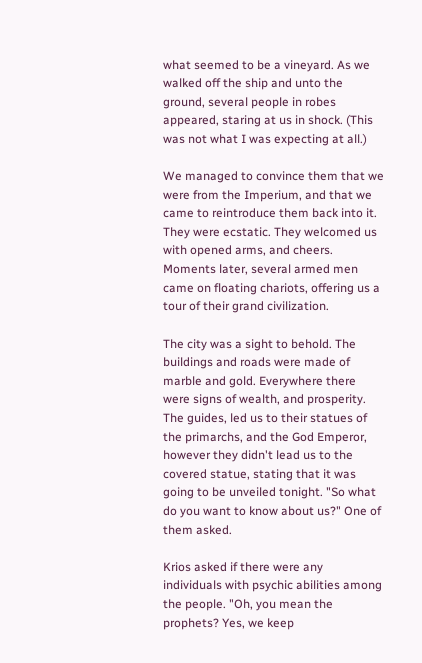what seemed to be a vineyard. As we walked off the ship and unto the ground, several people in robes appeared, staring at us in shock. (This was not what I was expecting at all.)

We managed to convince them that we were from the Imperium, and that we came to reintroduce them back into it. They were ecstatic. They welcomed us with opened arms, and cheers. Moments later, several armed men came on floating chariots, offering us a tour of their grand civilization.

The city was a sight to behold. The buildings and roads were made of marble and gold. Everywhere there were signs of wealth, and prosperity. The guides, led us to their statues of the primarchs, and the God Emperor, however they didn't lead us to the covered statue, stating that it was going to be unveiled tonight. "So what do you want to know about us?" One of them asked.

Krios asked if there were any individuals with psychic abilities among the people. "Oh, you mean the prophets? Yes, we keep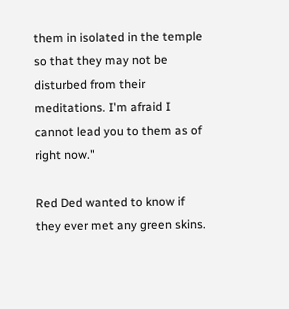them in isolated in the temple so that they may not be disturbed from their meditations. I'm afraid I cannot lead you to them as of right now."

Red Ded wanted to know if they ever met any green skins.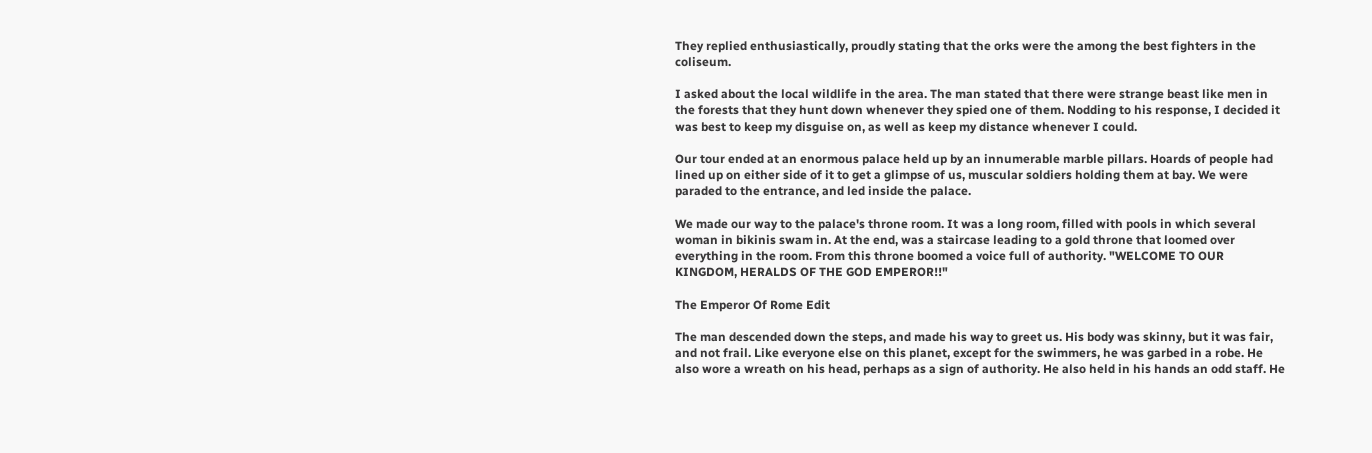They replied enthusiastically, proudly stating that the orks were the among the best fighters in the coliseum.

I asked about the local wildlife in the area. The man stated that there were strange beast like men in the forests that they hunt down whenever they spied one of them. Nodding to his response, I decided it was best to keep my disguise on, as well as keep my distance whenever I could.

Our tour ended at an enormous palace held up by an innumerable marble pillars. Hoards of people had lined up on either side of it to get a glimpse of us, muscular soldiers holding them at bay. We were paraded to the entrance, and led inside the palace.

We made our way to the palace's throne room. It was a long room, filled with pools in which several woman in bikinis swam in. At the end, was a staircase leading to a gold throne that loomed over everything in the room. From this throne boomed a voice full of authority. "WELCOME TO OUR KINGDOM, HERALDS OF THE GOD EMPEROR!!"

The Emperor Of Rome Edit

The man descended down the steps, and made his way to greet us. His body was skinny, but it was fair, and not frail. Like everyone else on this planet, except for the swimmers, he was garbed in a robe. He also wore a wreath on his head, perhaps as a sign of authority. He also held in his hands an odd staff. He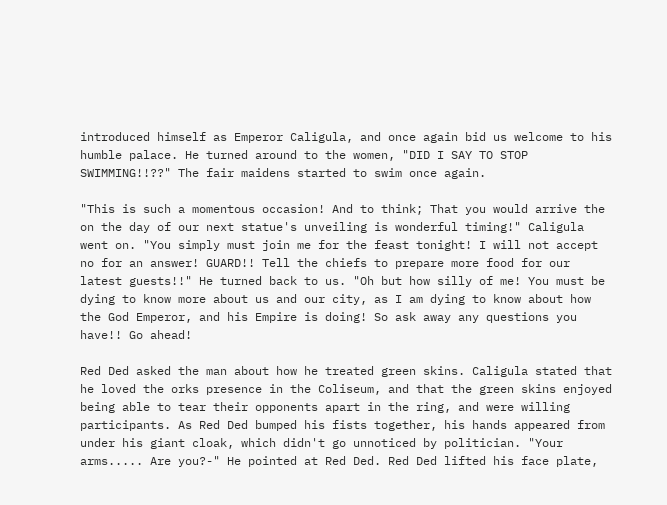introduced himself as Emperor Caligula, and once again bid us welcome to his humble palace. He turned around to the women, "DID I SAY TO STOP SWIMMING!!??" The fair maidens started to swim once again.

"This is such a momentous occasion! And to think; That you would arrive the on the day of our next statue's unveiling is wonderful timing!" Caligula went on. "You simply must join me for the feast tonight! I will not accept no for an answer! GUARD!! Tell the chiefs to prepare more food for our latest guests!!" He turned back to us. "Oh but how silly of me! You must be dying to know more about us and our city, as I am dying to know about how the God Emperor, and his Empire is doing! So ask away any questions you have!! Go ahead!

Red Ded asked the man about how he treated green skins. Caligula stated that he loved the orks presence in the Coliseum, and that the green skins enjoyed being able to tear their opponents apart in the ring, and were willing participants. As Red Ded bumped his fists together, his hands appeared from under his giant cloak, which didn't go unnoticed by politician. "Your arms..... Are you?-" He pointed at Red Ded. Red Ded lifted his face plate,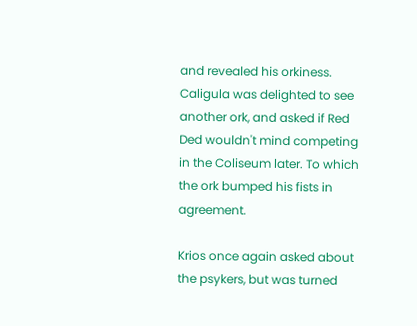and revealed his orkiness. Caligula was delighted to see another ork, and asked if Red Ded wouldn't mind competing in the Coliseum later. To which the ork bumped his fists in agreement.

Krios once again asked about the psykers, but was turned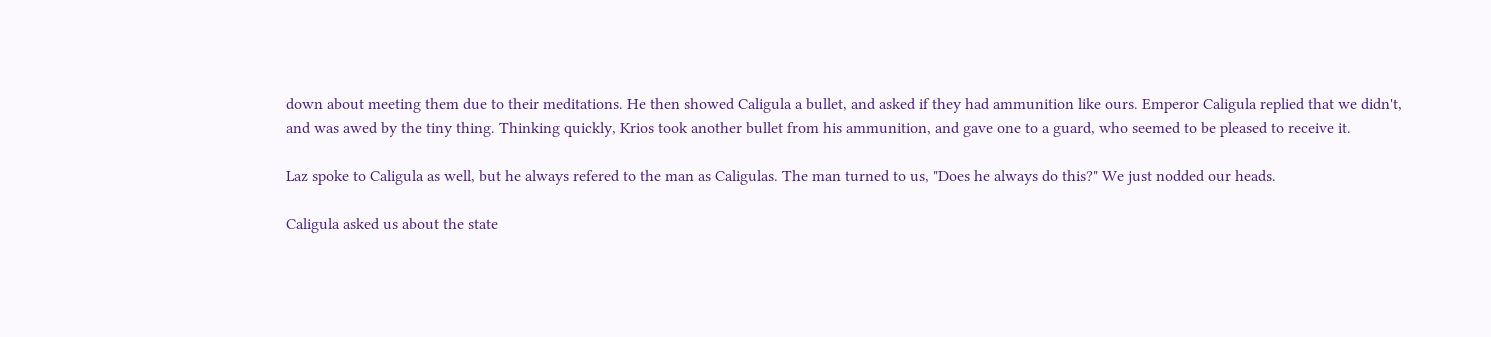down about meeting them due to their meditations. He then showed Caligula a bullet, and asked if they had ammunition like ours. Emperor Caligula replied that we didn't, and was awed by the tiny thing. Thinking quickly, Krios took another bullet from his ammunition, and gave one to a guard, who seemed to be pleased to receive it.

Laz spoke to Caligula as well, but he always refered to the man as Caligulas. The man turned to us, "Does he always do this?" We just nodded our heads.

Caligula asked us about the state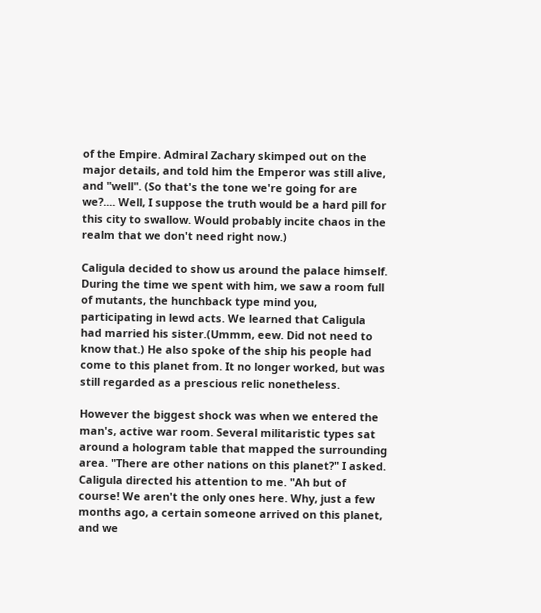of the Empire. Admiral Zachary skimped out on the major details, and told him the Emperor was still alive, and "well". (So that's the tone we're going for are we?.... Well, I suppose the truth would be a hard pill for this city to swallow. Would probably incite chaos in the realm that we don't need right now.)

Caligula decided to show us around the palace himself. During the time we spent with him, we saw a room full of mutants, the hunchback type mind you, participating in lewd acts. We learned that Caligula had married his sister.(Ummm, eew. Did not need to know that.) He also spoke of the ship his people had come to this planet from. It no longer worked, but was still regarded as a prescious relic nonetheless.

However the biggest shock was when we entered the man's, active war room. Several militaristic types sat around a hologram table that mapped the surrounding area. "There are other nations on this planet?" I asked. Caligula directed his attention to me. "Ah but of course! We aren't the only ones here. Why, just a few months ago, a certain someone arrived on this planet, and we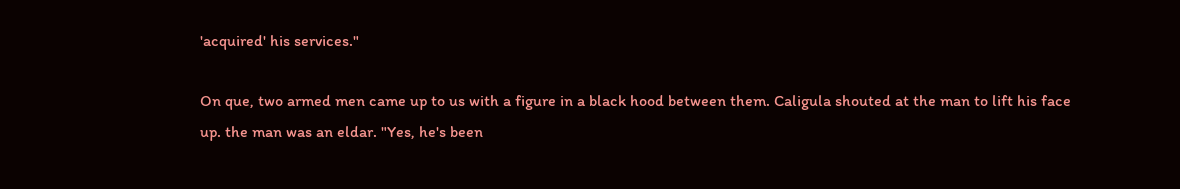'acquired' his services."

On que, two armed men came up to us with a figure in a black hood between them. Caligula shouted at the man to lift his face up. the man was an eldar. "Yes, he's been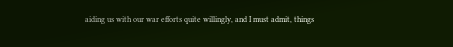aiding us with our war efforts quite willingly, and I must admit, things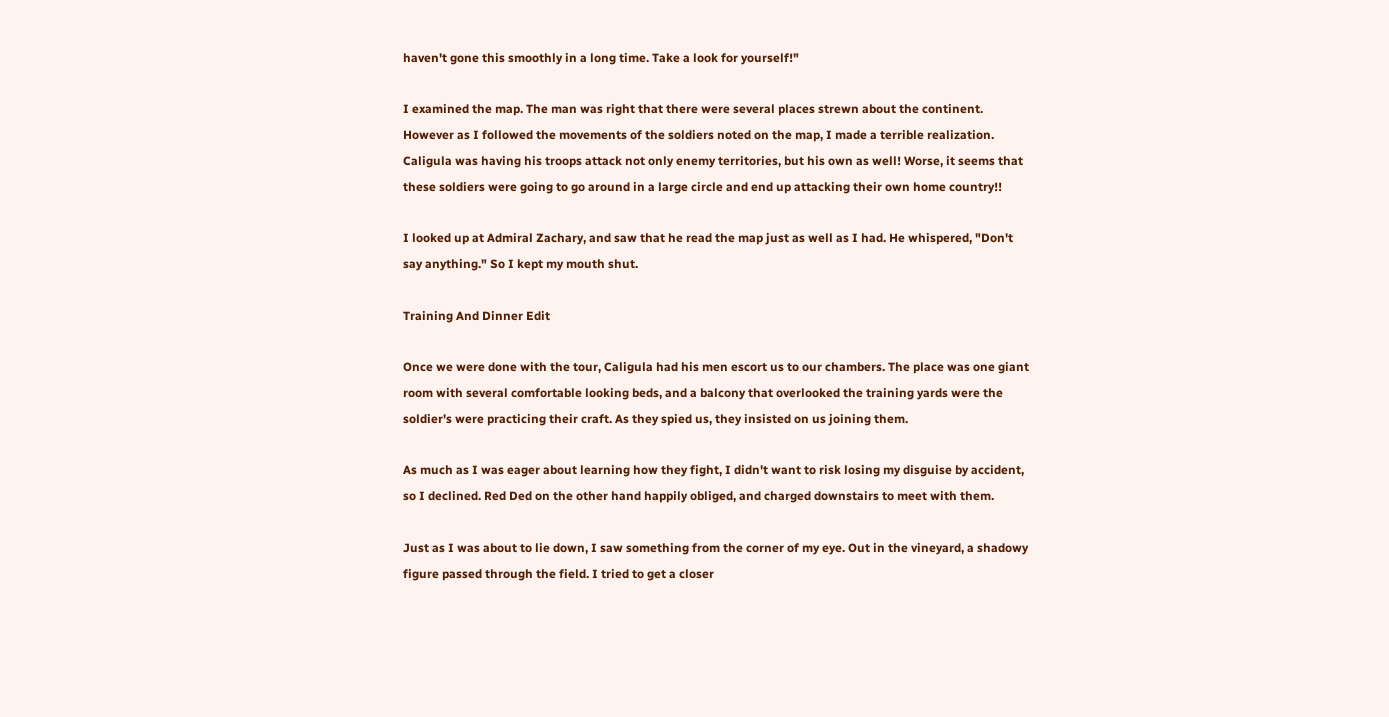haven't gone this smoothly in a long time. Take a look for yourself!"

I examined the map. The man was right that there were several places strewn about the continent. However as I followed the movements of the soldiers noted on the map, I made a terrible realization. Caligula was having his troops attack not only enemy territories, but his own as well! Worse, it seems that these soldiers were going to go around in a large circle and end up attacking their own home country!!

I looked up at Admiral Zachary, and saw that he read the map just as well as I had. He whispered, "Don't say anything." So I kept my mouth shut.

Training And Dinner Edit

Once we were done with the tour, Caligula had his men escort us to our chambers. The place was one giant room with several comfortable looking beds, and a balcony that overlooked the training yards were the soldier's were practicing their craft. As they spied us, they insisted on us joining them.

As much as I was eager about learning how they fight, I didn't want to risk losing my disguise by accident, so I declined. Red Ded on the other hand happily obliged, and charged downstairs to meet with them.

Just as I was about to lie down, I saw something from the corner of my eye. Out in the vineyard, a shadowy figure passed through the field. I tried to get a closer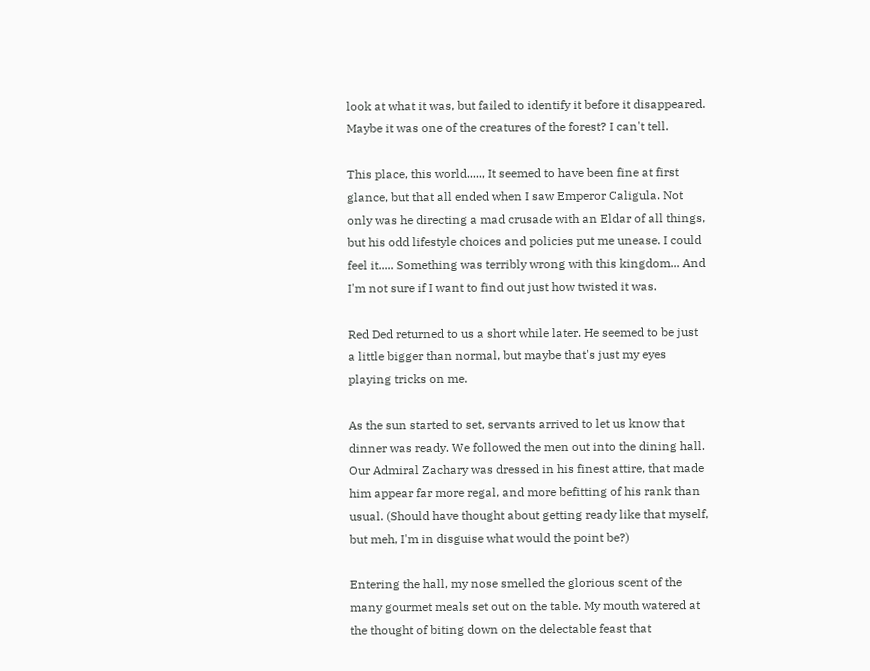look at what it was, but failed to identify it before it disappeared. Maybe it was one of the creatures of the forest? I can't tell.

This place, this world....., It seemed to have been fine at first glance, but that all ended when I saw Emperor Caligula. Not only was he directing a mad crusade with an Eldar of all things, but his odd lifestyle choices and policies put me unease. I could feel it..... Something was terribly wrong with this kingdom... And I'm not sure if I want to find out just how twisted it was.

Red Ded returned to us a short while later. He seemed to be just a little bigger than normal, but maybe that's just my eyes playing tricks on me.

As the sun started to set, servants arrived to let us know that dinner was ready. We followed the men out into the dining hall. Our Admiral Zachary was dressed in his finest attire, that made him appear far more regal, and more befitting of his rank than usual. (Should have thought about getting ready like that myself, but meh, I'm in disguise what would the point be?)

Entering the hall, my nose smelled the glorious scent of the many gourmet meals set out on the table. My mouth watered at the thought of biting down on the delectable feast that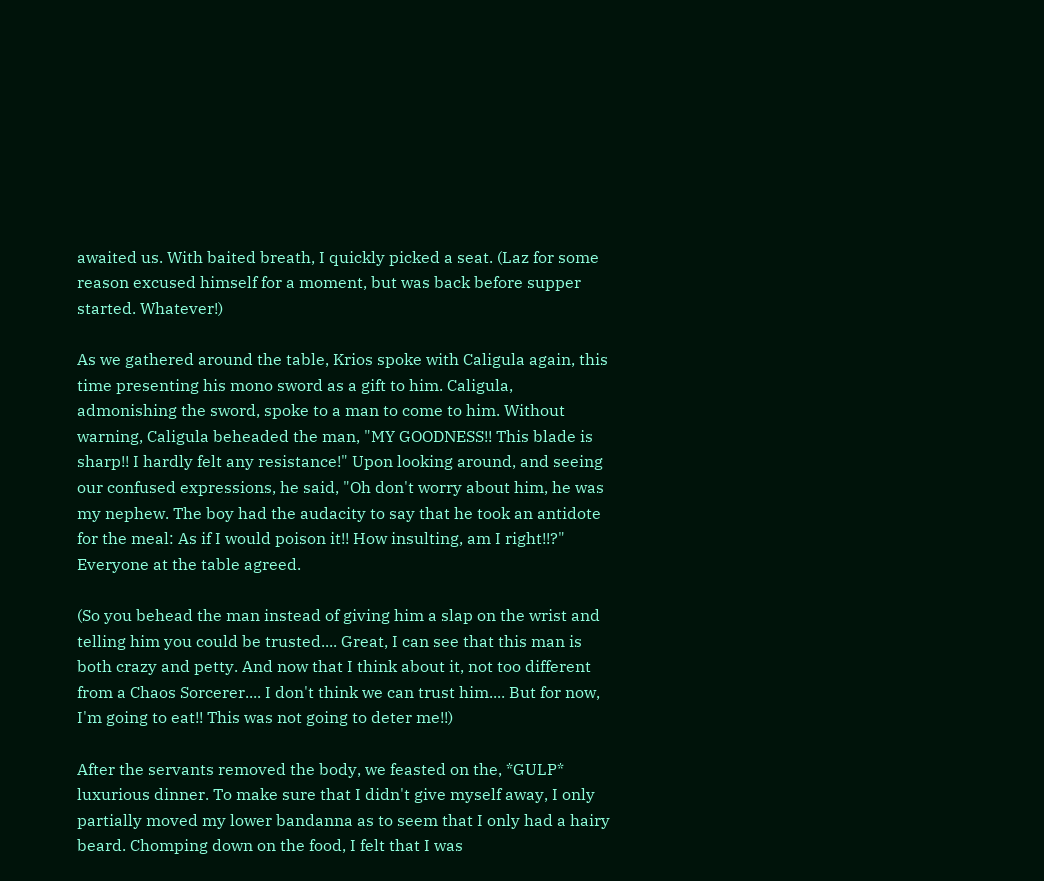awaited us. With baited breath, I quickly picked a seat. (Laz for some reason excused himself for a moment, but was back before supper started. Whatever!)

As we gathered around the table, Krios spoke with Caligula again, this time presenting his mono sword as a gift to him. Caligula, admonishing the sword, spoke to a man to come to him. Without warning, Caligula beheaded the man, "MY GOODNESS!! This blade is sharp!! I hardly felt any resistance!" Upon looking around, and seeing our confused expressions, he said, "Oh don't worry about him, he was my nephew. The boy had the audacity to say that he took an antidote for the meal: As if I would poison it!! How insulting, am I right!!?" Everyone at the table agreed.

(So you behead the man instead of giving him a slap on the wrist and telling him you could be trusted.... Great, I can see that this man is both crazy and petty. And now that I think about it, not too different from a Chaos Sorcerer.... I don't think we can trust him.... But for now, I'm going to eat!! This was not going to deter me!!)

After the servants removed the body, we feasted on the, *GULP* luxurious dinner. To make sure that I didn't give myself away, I only partially moved my lower bandanna as to seem that I only had a hairy beard. Chomping down on the food, I felt that I was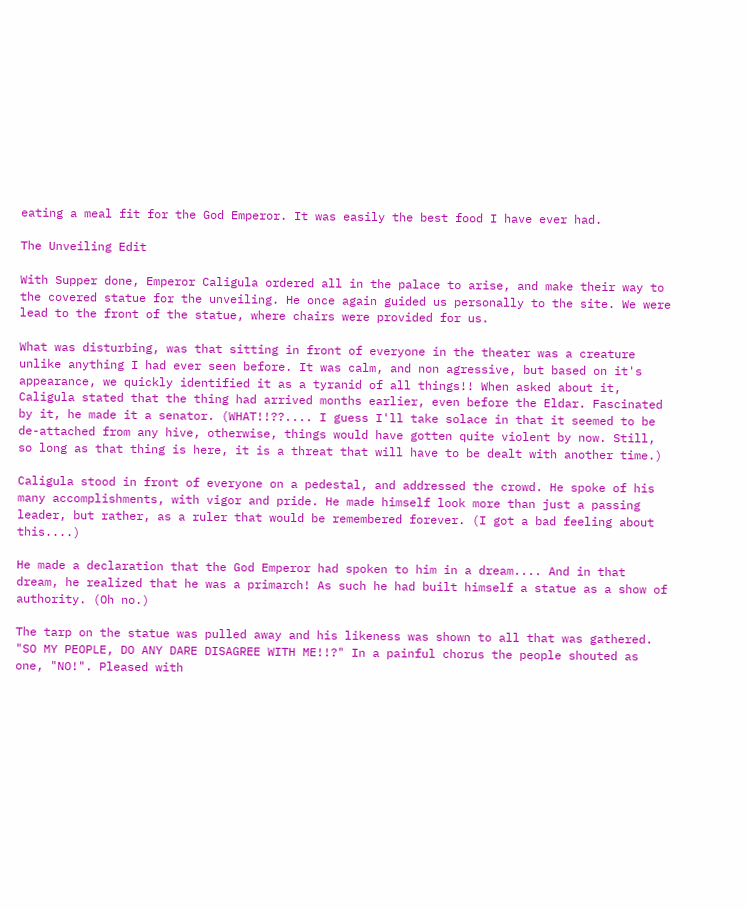eating a meal fit for the God Emperor. It was easily the best food I have ever had.

The Unveiling Edit

With Supper done, Emperor Caligula ordered all in the palace to arise, and make their way to the covered statue for the unveiling. He once again guided us personally to the site. We were lead to the front of the statue, where chairs were provided for us.

What was disturbing, was that sitting in front of everyone in the theater was a creature unlike anything I had ever seen before. It was calm, and non agressive, but based on it's appearance, we quickly identified it as a tyranid of all things!! When asked about it, Caligula stated that the thing had arrived months earlier, even before the Eldar. Fascinated by it, he made it a senator. (WHAT!!??.... I guess I'll take solace in that it seemed to be de-attached from any hive, otherwise, things would have gotten quite violent by now. Still, so long as that thing is here, it is a threat that will have to be dealt with another time.)

Caligula stood in front of everyone on a pedestal, and addressed the crowd. He spoke of his many accomplishments, with vigor and pride. He made himself look more than just a passing leader, but rather, as a ruler that would be remembered forever. (I got a bad feeling about this....)

He made a declaration that the God Emperor had spoken to him in a dream.... And in that dream, he realized that he was a primarch! As such he had built himself a statue as a show of authority. (Oh no.)

The tarp on the statue was pulled away and his likeness was shown to all that was gathered. "SO MY PEOPLE, DO ANY DARE DISAGREE WITH ME!!?" In a painful chorus the people shouted as one, "NO!". Pleased with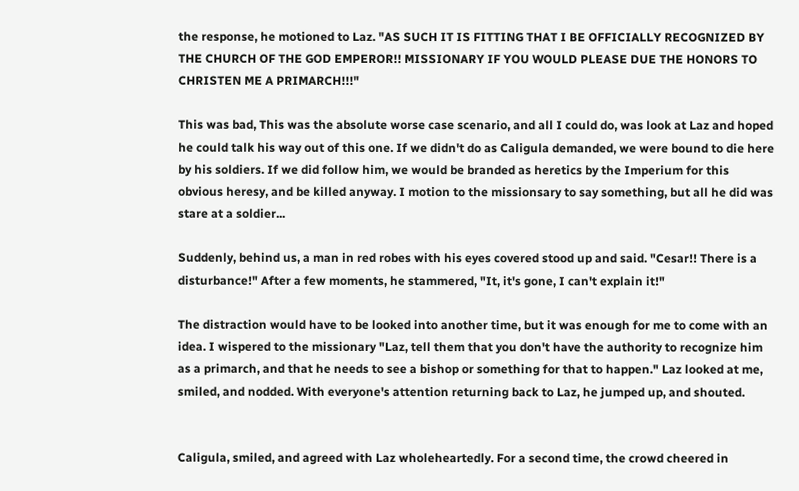the response, he motioned to Laz. "AS SUCH IT IS FITTING THAT I BE OFFICIALLY RECOGNIZED BY THE CHURCH OF THE GOD EMPEROR!! MISSIONARY IF YOU WOULD PLEASE DUE THE HONORS TO CHRISTEN ME A PRIMARCH!!!"

This was bad, This was the absolute worse case scenario, and all I could do, was look at Laz and hoped he could talk his way out of this one. If we didn't do as Caligula demanded, we were bound to die here by his soldiers. If we did follow him, we would be branded as heretics by the Imperium for this obvious heresy, and be killed anyway. I motion to the missionsary to say something, but all he did was stare at a soldier...

Suddenly, behind us, a man in red robes with his eyes covered stood up and said. "Cesar!! There is a disturbance!" After a few moments, he stammered, "It, it's gone, I can't explain it!"

The distraction would have to be looked into another time, but it was enough for me to come with an idea. I wispered to the missionary "Laz, tell them that you don't have the authority to recognize him as a primarch, and that he needs to see a bishop or something for that to happen." Laz looked at me, smiled, and nodded. With everyone's attention returning back to Laz, he jumped up, and shouted.


Caligula, smiled, and agreed with Laz wholeheartedly. For a second time, the crowd cheered in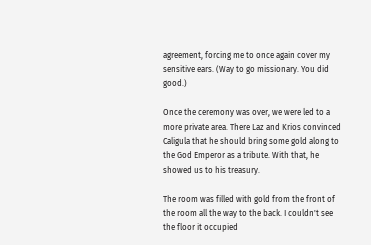agreement, forcing me to once again cover my sensitive ears. (Way to go missionary. You did good.)

Once the ceremony was over, we were led to a more private area. There Laz and Krios convinced Caligula that he should bring some gold along to the God Emperor as a tribute. With that, he showed us to his treasury.

The room was filled with gold from the front of the room all the way to the back. I couldn't see the floor it occupied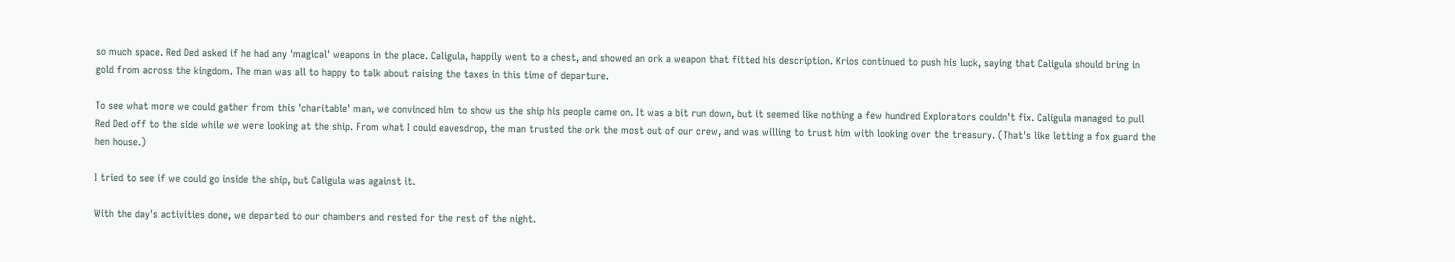so much space. Red Ded asked if he had any 'magical' weapons in the place. Caligula, happily went to a chest, and showed an ork a weapon that fitted his description. Krios continued to push his luck, saying that Caligula should bring in gold from across the kingdom. The man was all to happy to talk about raising the taxes in this time of departure.

To see what more we could gather from this 'charitable' man, we convinced him to show us the ship his people came on. It was a bit run down, but it seemed like nothing a few hundred Explorators couldn't fix. Caligula managed to pull Red Ded off to the side while we were looking at the ship. From what I could eavesdrop, the man trusted the ork the most out of our crew, and was willing to trust him with looking over the treasury. (That's like letting a fox guard the hen house.)

I tried to see if we could go inside the ship, but Caligula was against it.

With the day's activities done, we departed to our chambers and rested for the rest of the night.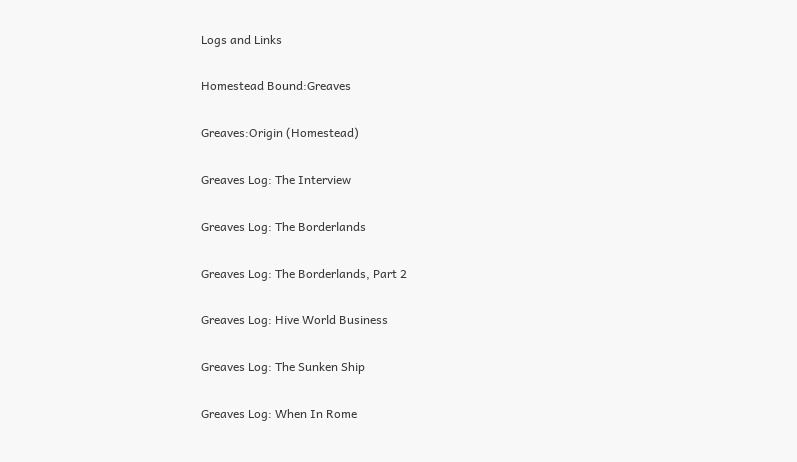Logs and Links

Homestead Bound:Greaves

Greaves:Origin (Homestead)

Greaves Log: The Interview

Greaves Log: The Borderlands

Greaves Log: The Borderlands, Part 2

Greaves Log: Hive World Business

Greaves Log: The Sunken Ship

Greaves Log: When In Rome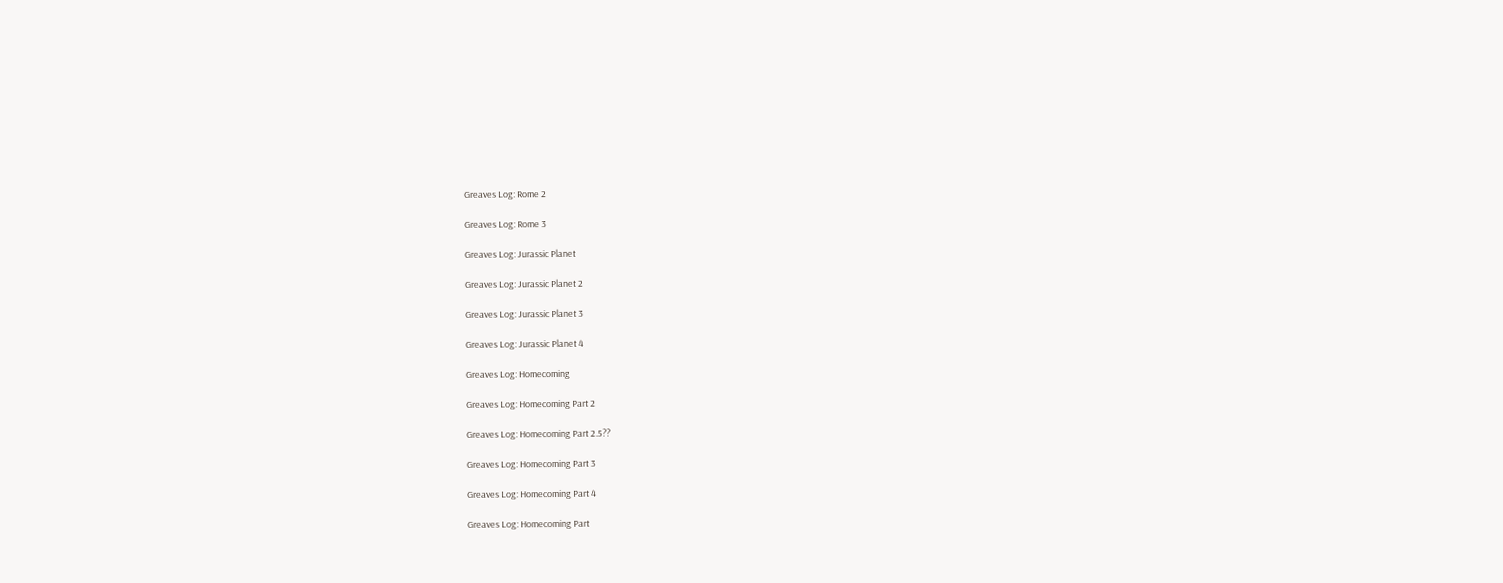Greaves Log: Rome 2

Greaves Log: Rome 3

Greaves Log: Jurassic Planet

Greaves Log: Jurassic Planet 2

Greaves Log: Jurassic Planet 3

Greaves Log: Jurassic Planet 4

Greaves Log: Homecoming

Greaves Log: Homecoming Part 2

Greaves Log: Homecoming Part 2.5??

Greaves Log: Homecoming Part 3

Greaves Log: Homecoming Part 4

Greaves Log: Homecoming Part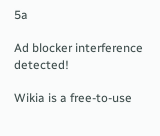5a

Ad blocker interference detected!

Wikia is a free-to-use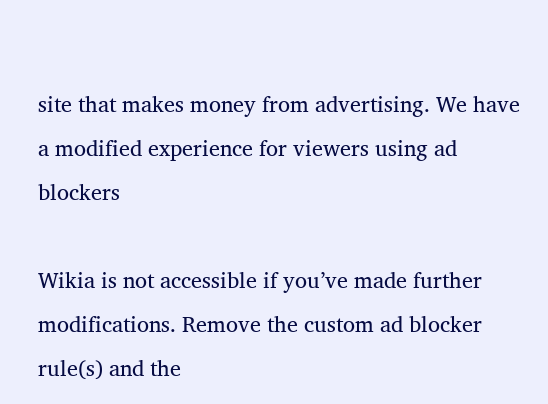site that makes money from advertising. We have a modified experience for viewers using ad blockers

Wikia is not accessible if you’ve made further modifications. Remove the custom ad blocker rule(s) and the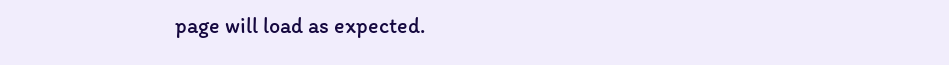page will load as expected.